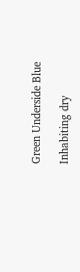Green Underside Blue

Inhabiting dry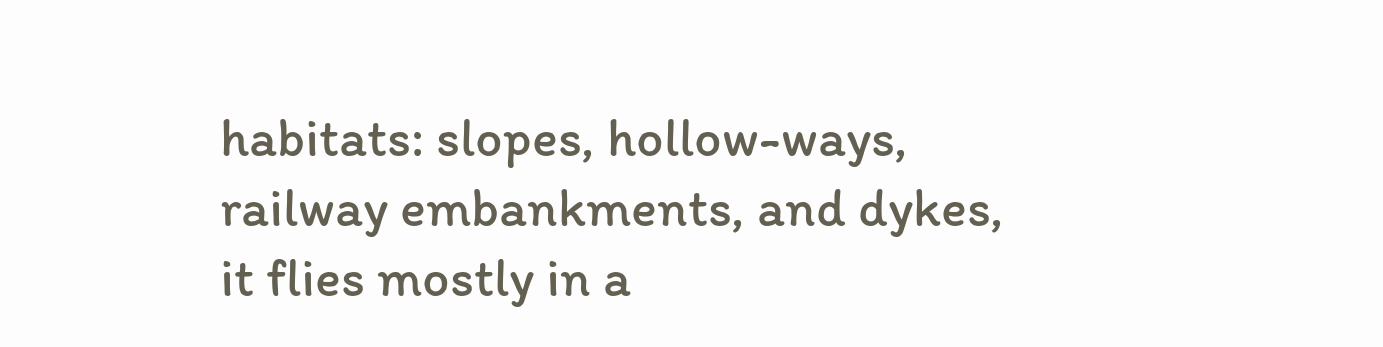habitats: slopes, hollow-ways, railway embankments, and dykes, it flies mostly in a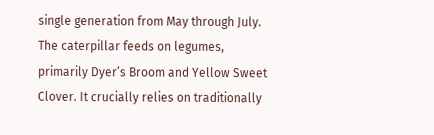single generation from May through July. The caterpillar feeds on legumes, primarily Dyer’s Broom and Yellow Sweet Clover. It crucially relies on traditionally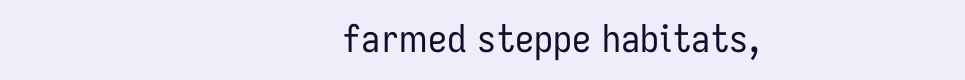farmed steppe habitats,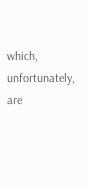which, unfortunately, are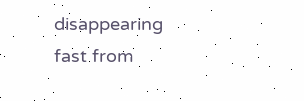disappearing fast from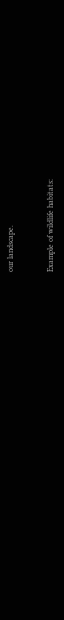our landscape.


Example of wildlife habitats: